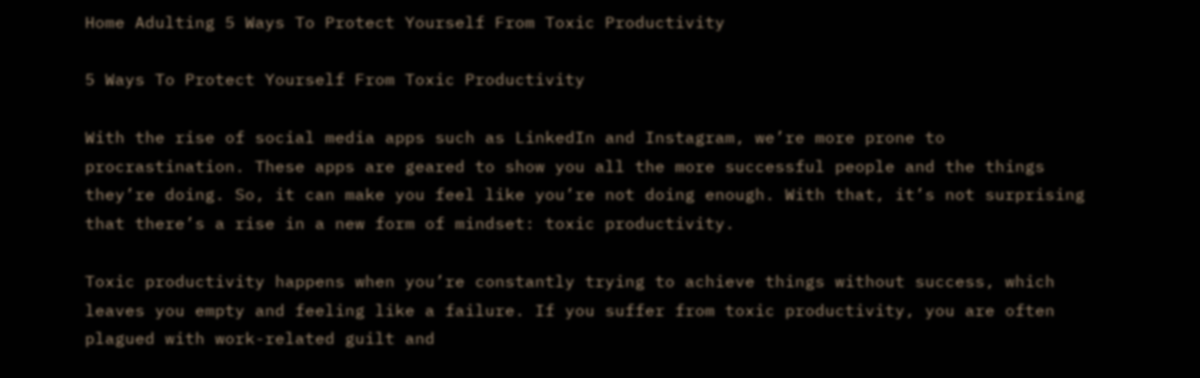Home Adulting 5 Ways To Protect Yourself From Toxic Productivity

5 Ways To Protect Yourself From Toxic Productivity

With the rise of social media apps such as LinkedIn and Instagram, we’re more prone to procrastination. These apps are geared to show you all the more successful people and the things they’re doing. So, it can make you feel like you’re not doing enough. With that, it’s not surprising that there’s a rise in a new form of mindset: toxic productivity.

Toxic productivity happens when you’re constantly trying to achieve things without success, which leaves you empty and feeling like a failure. If you suffer from toxic productivity, you are often plagued with work-related guilt and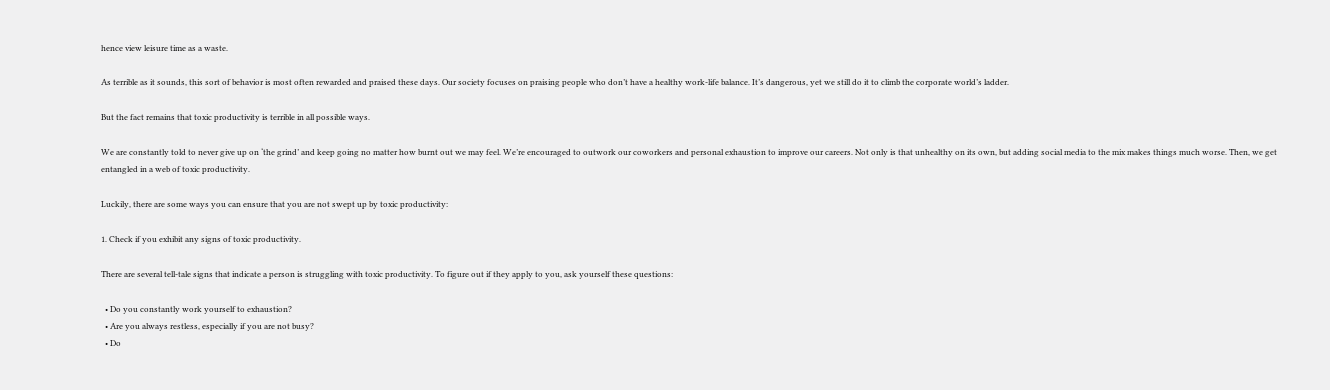hence view leisure time as a waste.

As terrible as it sounds, this sort of behavior is most often rewarded and praised these days. Our society focuses on praising people who don’t have a healthy work-life balance. It’s dangerous, yet we still do it to climb the corporate world’s ladder.

But the fact remains that toxic productivity is terrible in all possible ways.

We are constantly told to never give up on ‘the grind’ and keep going no matter how burnt out we may feel. We’re encouraged to outwork our coworkers and personal exhaustion to improve our careers. Not only is that unhealthy on its own, but adding social media to the mix makes things much worse. Then, we get entangled in a web of toxic productivity.

Luckily, there are some ways you can ensure that you are not swept up by toxic productivity:

1. Check if you exhibit any signs of toxic productivity.

There are several tell-tale signs that indicate a person is struggling with toxic productivity. To figure out if they apply to you, ask yourself these questions:

  • Do you constantly work yourself to exhaustion?
  • Are you always restless, especially if you are not busy?
  • Do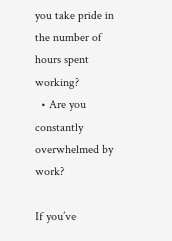you take pride in the number of hours spent working?
  • Are you constantly overwhelmed by work?

If you’ve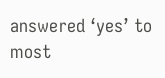answered ‘yes’ to most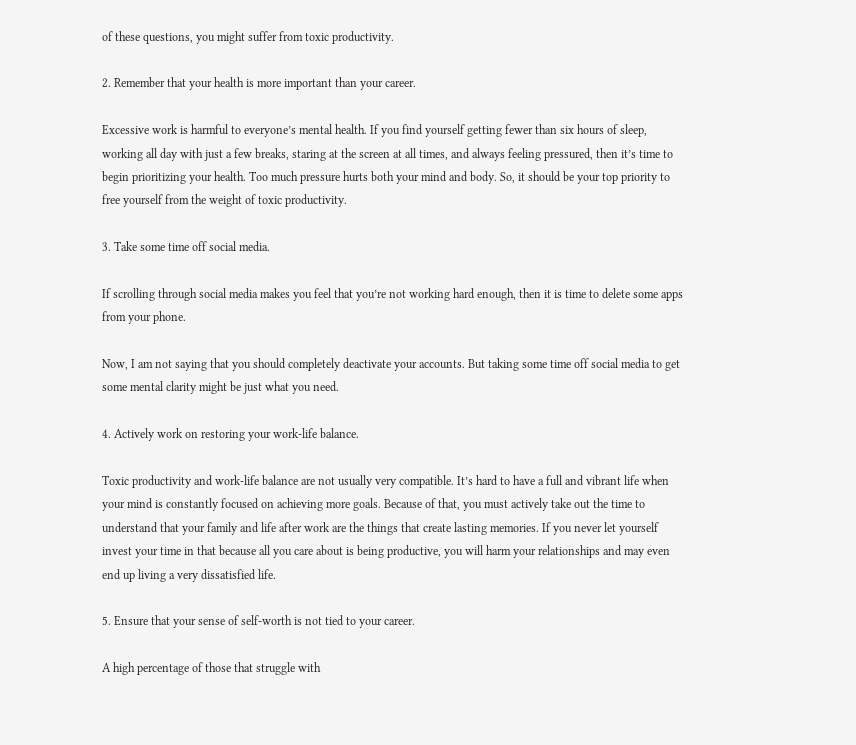of these questions, you might suffer from toxic productivity.

2. Remember that your health is more important than your career.

Excessive work is harmful to everyone’s mental health. If you find yourself getting fewer than six hours of sleep, working all day with just a few breaks, staring at the screen at all times, and always feeling pressured, then it’s time to begin prioritizing your health. Too much pressure hurts both your mind and body. So, it should be your top priority to free yourself from the weight of toxic productivity.

3. Take some time off social media.

If scrolling through social media makes you feel that you’re not working hard enough, then it is time to delete some apps from your phone.

Now, I am not saying that you should completely deactivate your accounts. But taking some time off social media to get some mental clarity might be just what you need.

4. Actively work on restoring your work-life balance.

Toxic productivity and work-life balance are not usually very compatible. It’s hard to have a full and vibrant life when your mind is constantly focused on achieving more goals. Because of that, you must actively take out the time to understand that your family and life after work are the things that create lasting memories. If you never let yourself invest your time in that because all you care about is being productive, you will harm your relationships and may even end up living a very dissatisfied life.

5. Ensure that your sense of self-worth is not tied to your career.

A high percentage of those that struggle with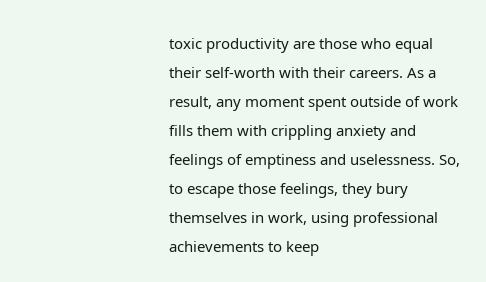toxic productivity are those who equal their self-worth with their careers. As a result, any moment spent outside of work fills them with crippling anxiety and feelings of emptiness and uselessness. So, to escape those feelings, they bury themselves in work, using professional achievements to keep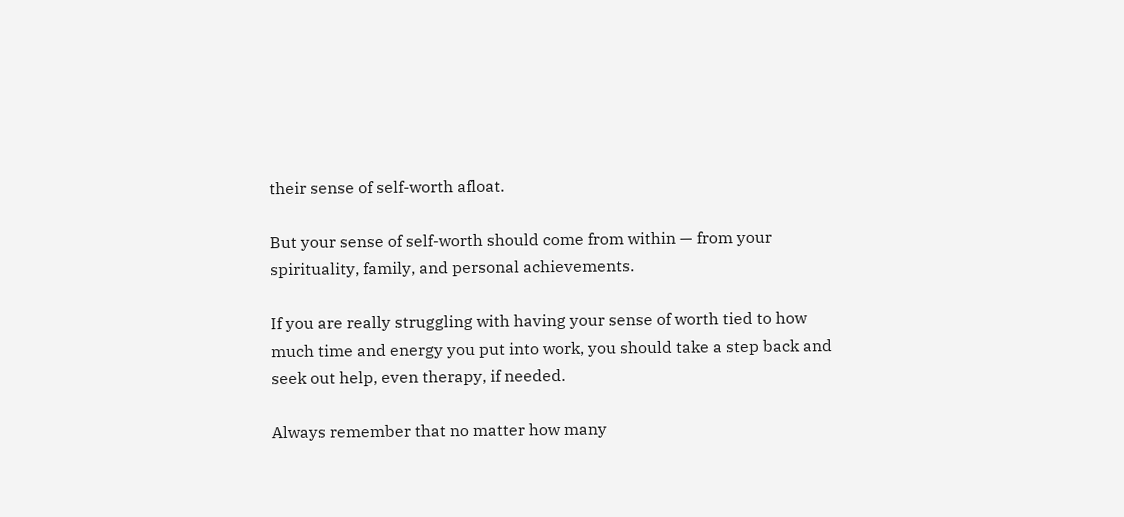their sense of self-worth afloat.

But your sense of self-worth should come from within — from your spirituality, family, and personal achievements.

If you are really struggling with having your sense of worth tied to how much time and energy you put into work, you should take a step back and seek out help, even therapy, if needed.

Always remember that no matter how many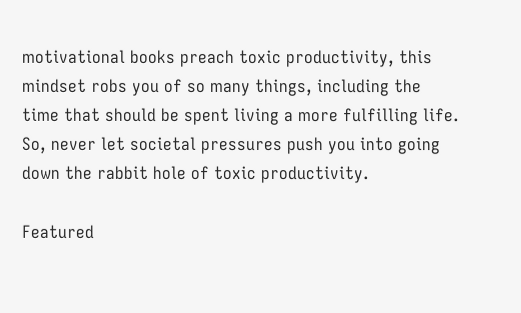motivational books preach toxic productivity, this mindset robs you of so many things, including the time that should be spent living a more fulfilling life. So, never let societal pressures push you into going down the rabbit hole of toxic productivity.

Featured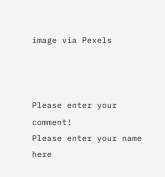image via Pexels



Please enter your comment!
Please enter your name here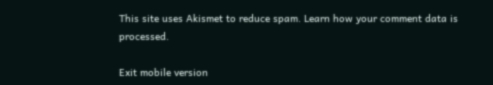This site uses Akismet to reduce spam. Learn how your comment data is processed.

Exit mobile version